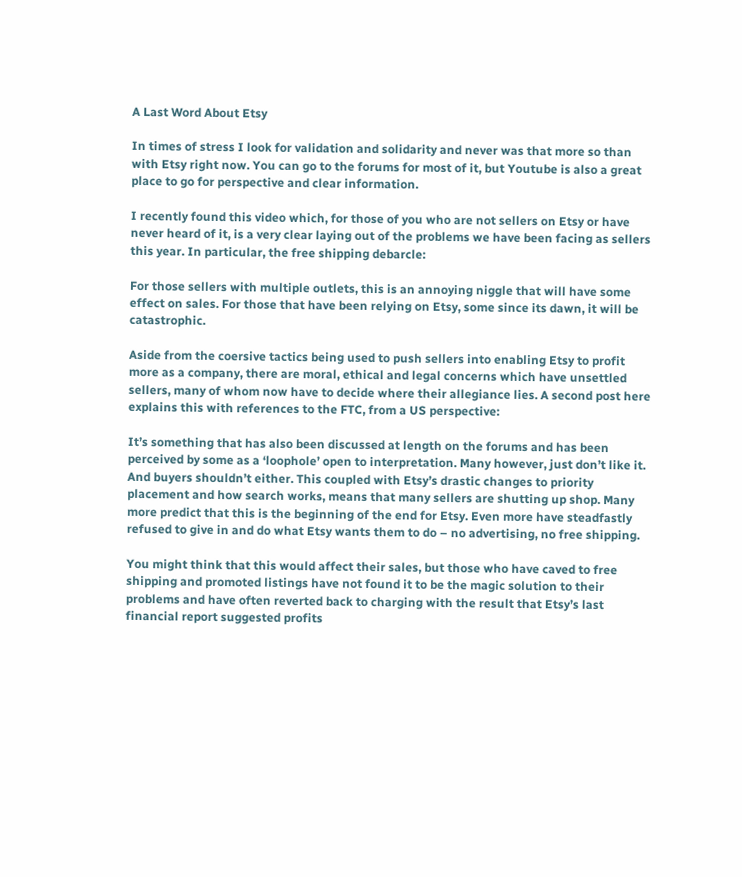A Last Word About Etsy

In times of stress I look for validation and solidarity and never was that more so than with Etsy right now. You can go to the forums for most of it, but Youtube is also a great place to go for perspective and clear information.

I recently found this video which, for those of you who are not sellers on Etsy or have never heard of it, is a very clear laying out of the problems we have been facing as sellers this year. In particular, the free shipping debarcle:

For those sellers with multiple outlets, this is an annoying niggle that will have some effect on sales. For those that have been relying on Etsy, some since its dawn, it will be catastrophic.

Aside from the coersive tactics being used to push sellers into enabling Etsy to profit more as a company, there are moral, ethical and legal concerns which have unsettled sellers, many of whom now have to decide where their allegiance lies. A second post here explains this with references to the FTC, from a US perspective:

It’s something that has also been discussed at length on the forums and has been perceived by some as a ‘loophole’ open to interpretation. Many however, just don’t like it. And buyers shouldn’t either. This coupled with Etsy’s drastic changes to priority placement and how search works, means that many sellers are shutting up shop. Many more predict that this is the beginning of the end for Etsy. Even more have steadfastly refused to give in and do what Etsy wants them to do – no advertising, no free shipping.

You might think that this would affect their sales, but those who have caved to free shipping and promoted listings have not found it to be the magic solution to their problems and have often reverted back to charging with the result that Etsy’s last financial report suggested profits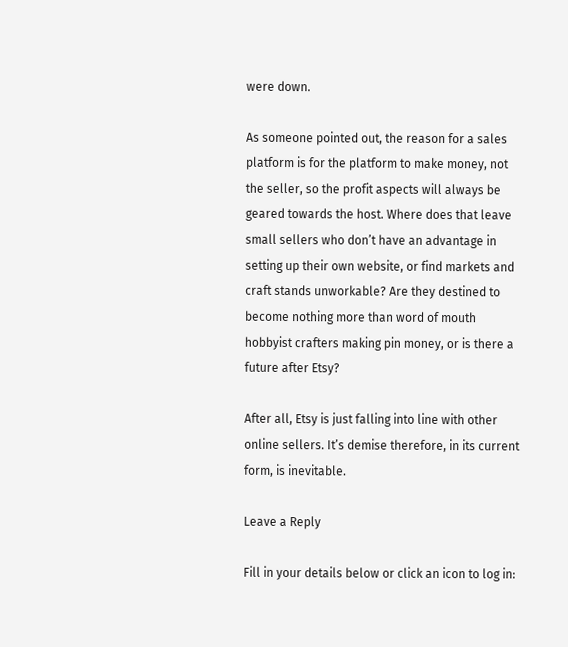were down.

As someone pointed out, the reason for a sales platform is for the platform to make money, not the seller, so the profit aspects will always be geared towards the host. Where does that leave small sellers who don’t have an advantage in setting up their own website, or find markets and craft stands unworkable? Are they destined to become nothing more than word of mouth hobbyist crafters making pin money, or is there a future after Etsy?

After all, Etsy is just falling into line with other online sellers. It’s demise therefore, in its current form, is inevitable.

Leave a Reply

Fill in your details below or click an icon to log in: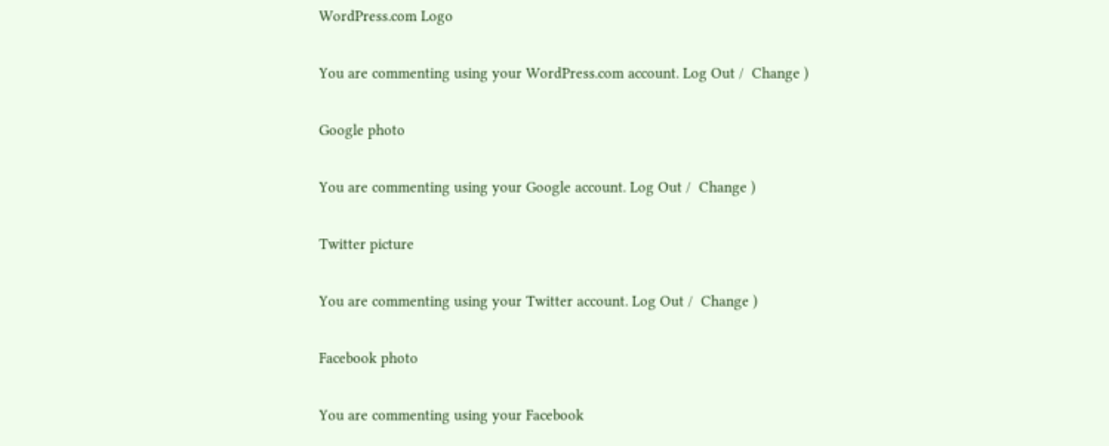WordPress.com Logo

You are commenting using your WordPress.com account. Log Out /  Change )

Google photo

You are commenting using your Google account. Log Out /  Change )

Twitter picture

You are commenting using your Twitter account. Log Out /  Change )

Facebook photo

You are commenting using your Facebook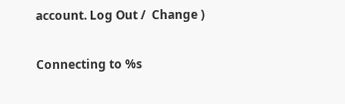account. Log Out /  Change )

Connecting to %s